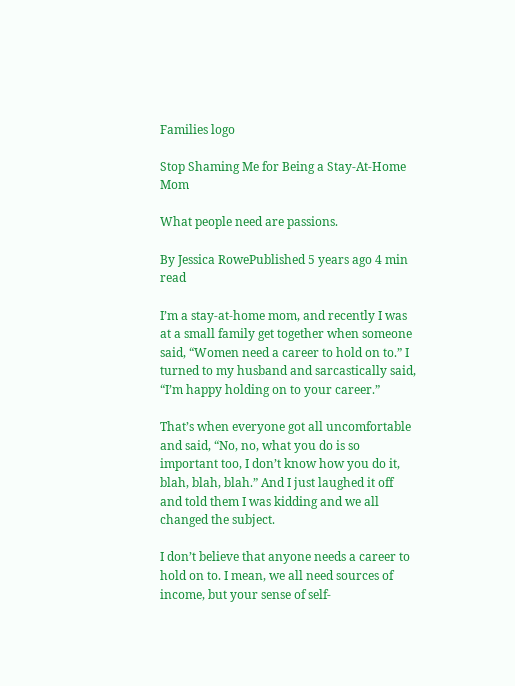Families logo

Stop Shaming Me for Being a Stay-At-Home Mom

What people need are passions.

By Jessica RowePublished 5 years ago 4 min read

I’m a stay-at-home mom, and recently I was at a small family get together when someone said, “Women need a career to hold on to.” I turned to my husband and sarcastically said, “I’m happy holding on to your career.”

That’s when everyone got all uncomfortable and said, “No, no, what you do is so important too, I don’t know how you do it, blah, blah, blah.” And I just laughed it off and told them I was kidding and we all changed the subject.

I don’t believe that anyone needs a career to hold on to. I mean, we all need sources of income, but your sense of self-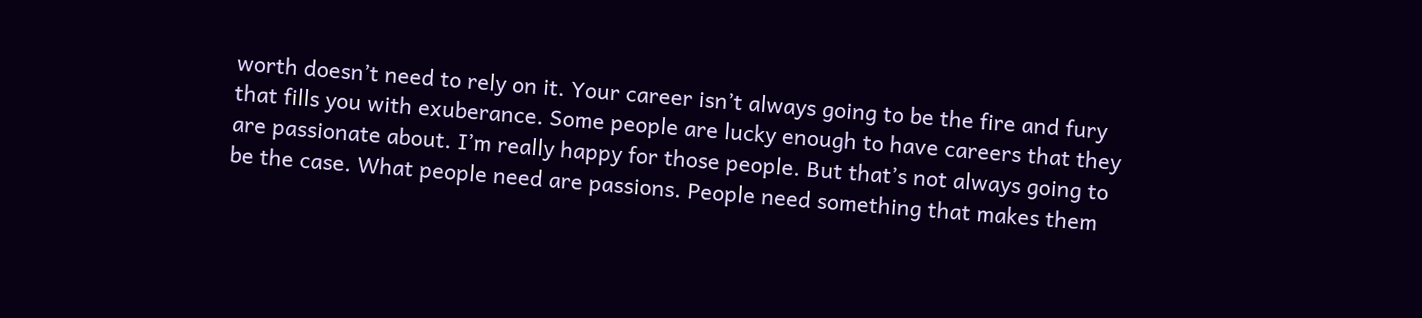worth doesn’t need to rely on it. Your career isn’t always going to be the fire and fury that fills you with exuberance. Some people are lucky enough to have careers that they are passionate about. I’m really happy for those people. But that’s not always going to be the case. What people need are passions. People need something that makes them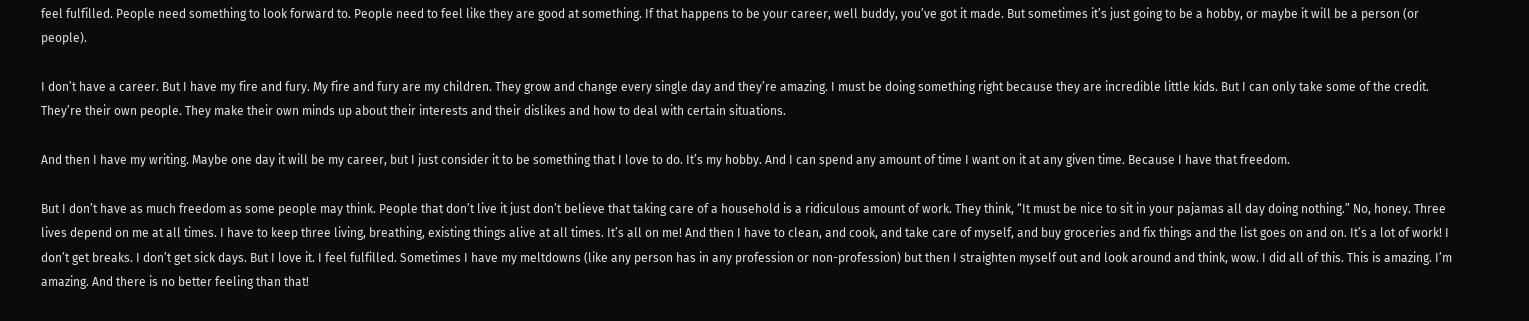feel fulfilled. People need something to look forward to. People need to feel like they are good at something. If that happens to be your career, well buddy, you’ve got it made. But sometimes it’s just going to be a hobby, or maybe it will be a person (or people).

I don’t have a career. But I have my fire and fury. My fire and fury are my children. They grow and change every single day and they’re amazing. I must be doing something right because they are incredible little kids. But I can only take some of the credit. They’re their own people. They make their own minds up about their interests and their dislikes and how to deal with certain situations.

And then I have my writing. Maybe one day it will be my career, but I just consider it to be something that I love to do. It’s my hobby. And I can spend any amount of time I want on it at any given time. Because I have that freedom.

But I don’t have as much freedom as some people may think. People that don’t live it just don’t believe that taking care of a household is a ridiculous amount of work. They think, “It must be nice to sit in your pajamas all day doing nothing.” No, honey. Three lives depend on me at all times. I have to keep three living, breathing, existing things alive at all times. It’s all on me! And then I have to clean, and cook, and take care of myself, and buy groceries and fix things and the list goes on and on. It’s a lot of work! I don’t get breaks. I don’t get sick days. But I love it. I feel fulfilled. Sometimes I have my meltdowns (like any person has in any profession or non-profession) but then I straighten myself out and look around and think, wow. I did all of this. This is amazing. I’m amazing. And there is no better feeling than that!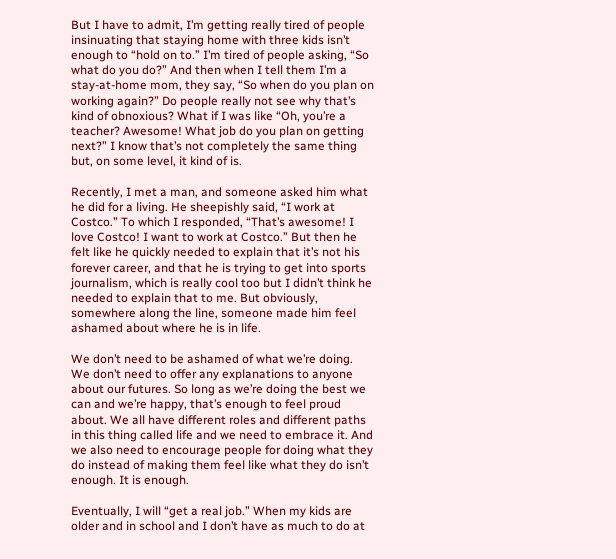But I have to admit, I’m getting really tired of people insinuating that staying home with three kids isn’t enough to “hold on to.” I’m tired of people asking, “So what do you do?” And then when I tell them I’m a stay-at-home mom, they say, “So when do you plan on working again?” Do people really not see why that’s kind of obnoxious? What if I was like “Oh, you’re a teacher? Awesome! What job do you plan on getting next?” I know that’s not completely the same thing but, on some level, it kind of is.

Recently, I met a man, and someone asked him what he did for a living. He sheepishly said, “I work at Costco.” To which I responded, “That’s awesome! I love Costco! I want to work at Costco.” But then he felt like he quickly needed to explain that it’s not his forever career, and that he is trying to get into sports journalism, which is really cool too but I didn’t think he needed to explain that to me. But obviously, somewhere along the line, someone made him feel ashamed about where he is in life.

We don’t need to be ashamed of what we’re doing. We don’t need to offer any explanations to anyone about our futures. So long as we’re doing the best we can and we’re happy, that’s enough to feel proud about. We all have different roles and different paths in this thing called life and we need to embrace it. And we also need to encourage people for doing what they do instead of making them feel like what they do isn’t enough. It is enough.

Eventually, I will “get a real job.” When my kids are older and in school and I don’t have as much to do at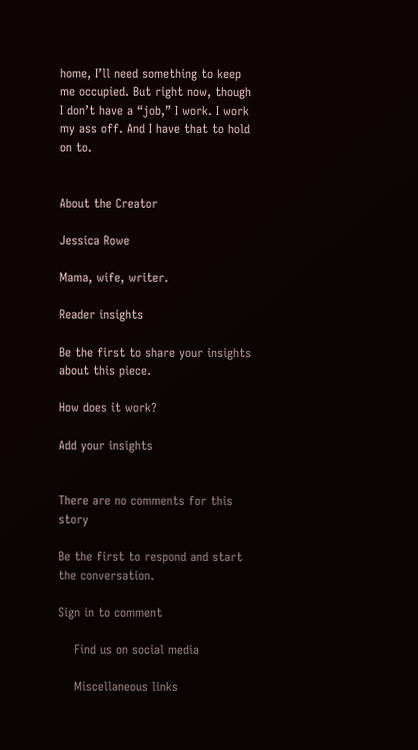home, I’ll need something to keep me occupied. But right now, though I don’t have a “job,” I work. I work my ass off. And I have that to hold on to.


About the Creator

Jessica Rowe

Mama, wife, writer.

Reader insights

Be the first to share your insights about this piece.

How does it work?

Add your insights


There are no comments for this story

Be the first to respond and start the conversation.

Sign in to comment

    Find us on social media

    Miscellaneous links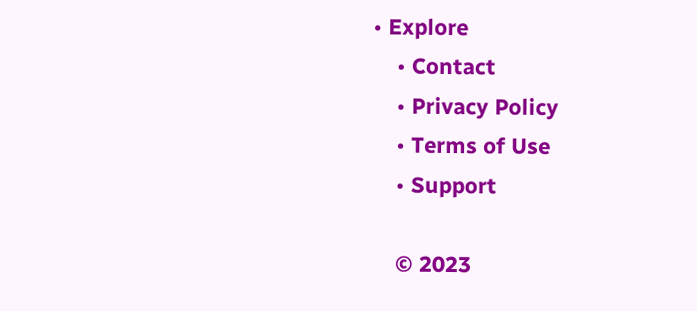• Explore
    • Contact
    • Privacy Policy
    • Terms of Use
    • Support

    © 2023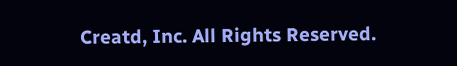Creatd, Inc. All Rights Reserved.